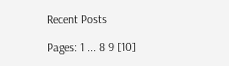Recent Posts

Pages: 1 ... 8 9 [10]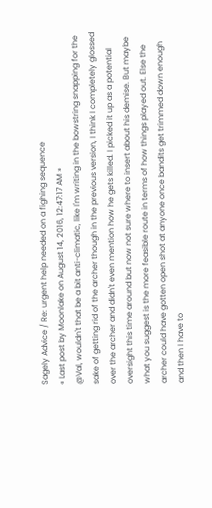Sagely Advice / Re: urgent help needed on a fighing sequence
« Last post by Moonlake on August 14, 2016, 12:47:17 AM »
@Val, wouldn't that be a bit anti-climatic, like I'm writing in the bowstring snapping for the sake of getting rid of the archer though in the previous version, I think I completely glossed over the archer and didn't even mention how he gets killed. I picked it up as a potential oversight this time around but now not sure where to insert about his demise. But maybe what you suggest is the more feasible route in terms of how things played out. Else the archer could have gotten open shot at anyone once bandits get trimmed down enough and then I have to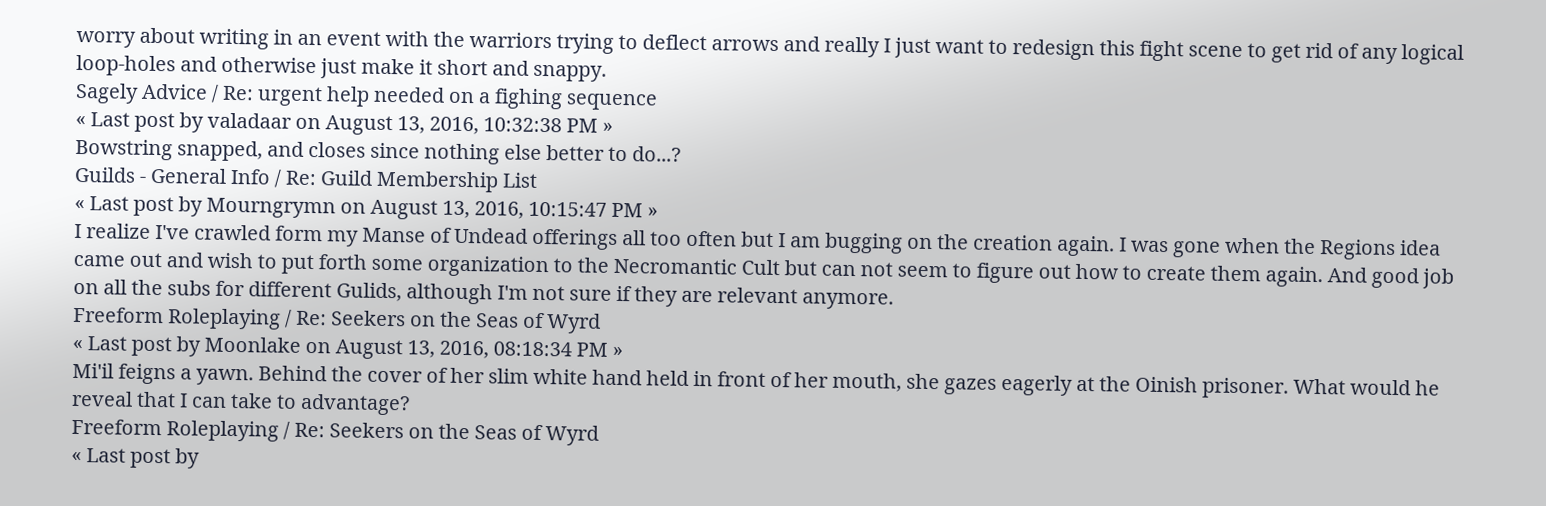worry about writing in an event with the warriors trying to deflect arrows and really I just want to redesign this fight scene to get rid of any logical loop-holes and otherwise just make it short and snappy.
Sagely Advice / Re: urgent help needed on a fighing sequence
« Last post by valadaar on August 13, 2016, 10:32:38 PM »
Bowstring snapped, and closes since nothing else better to do...?
Guilds - General Info / Re: Guild Membership List
« Last post by Mourngrymn on August 13, 2016, 10:15:47 PM »
I realize I've crawled form my Manse of Undead offerings all too often but I am bugging on the creation again. I was gone when the Regions idea came out and wish to put forth some organization to the Necromantic Cult but can not seem to figure out how to create them again. And good job on all the subs for different Gulids, although I'm not sure if they are relevant anymore.
Freeform Roleplaying / Re: Seekers on the Seas of Wyrd
« Last post by Moonlake on August 13, 2016, 08:18:34 PM »
Mi'il feigns a yawn. Behind the cover of her slim white hand held in front of her mouth, she gazes eagerly at the Oinish prisoner. What would he reveal that I can take to advantage?
Freeform Roleplaying / Re: Seekers on the Seas of Wyrd
« Last post by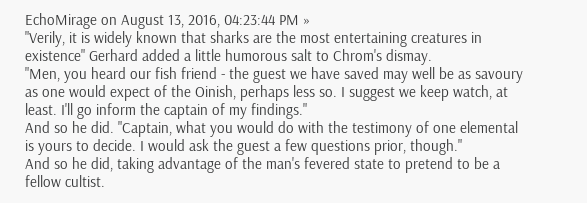EchoMirage on August 13, 2016, 04:23:44 PM »
"Verily, it is widely known that sharks are the most entertaining creatures in existence" Gerhard added a little humorous salt to Chrom's dismay.
"Men, you heard our fish friend - the guest we have saved may well be as savoury as one would expect of the Oinish, perhaps less so. I suggest we keep watch, at least. I'll go inform the captain of my findings."
And so he did. "Captain, what you would do with the testimony of one elemental is yours to decide. I would ask the guest a few questions prior, though."
And so he did, taking advantage of the man's fevered state to pretend to be a fellow cultist.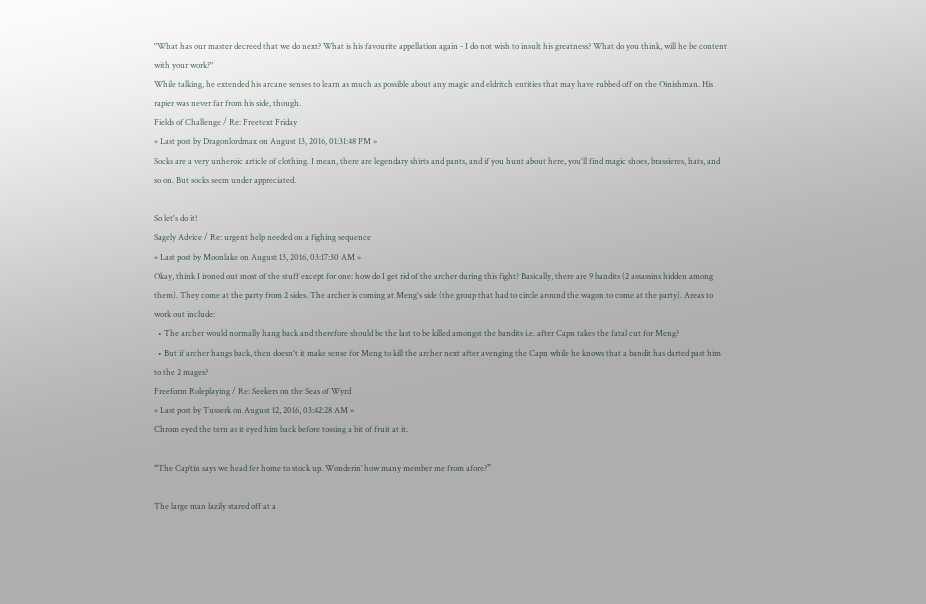"What has our master decreed that we do next? What is his favourite appellation again - I do not wish to insult his greatness? What do you think, will he be content with your work?"
While talking, he extended his arcane senses to learn as much as possible about any magic and eldritch entities that may have rubbed off on the Oinishman. His rapier was never far from his side, though.
Fields of Challenge / Re: Freetext Friday
« Last post by Dragonlordmax on August 13, 2016, 01:31:48 PM »
Socks are a very unheroic article of clothing. I mean, there are legendary shirts and pants, and if you hunt about here, you'll find magic shoes, brassieres, hats, and so on. But socks seem under appreciated.

So let's do it!
Sagely Advice / Re: urgent help needed on a fighing sequence
« Last post by Moonlake on August 13, 2016, 03:17:30 AM »
Okay, think I ironed out most of the stuff except for one: how do I get rid of the archer during this fight? Basically, there are 9 bandits (2 assassins hidden among them). They come at the party from 2 sides. The archer is coming at Meng's side (the group that had to circle around the wagon to come at the party). Areas to work out include:
  • The archer would normally hang back and therefore should be the last to be killed amongst the bandits i.e. after Capn takes the fatal cut for Meng?
  • But if archer hangs back, then doesn't it make sense for Meng to kill the archer next after avenging the Capn while he knows that a bandit has darted past him to the 2 mages?
Freeform Roleplaying / Re: Seekers on the Seas of Wyrd
« Last post by Tusserk on August 12, 2016, 03:42:28 AM »
Chrom eyed the tern as it eyed him back before tossing a bit of fruit at it.

“The Cap’tin says we head fer home to stock up. Wonderin’ how many member me from afore?”

The large man lazily stared off at a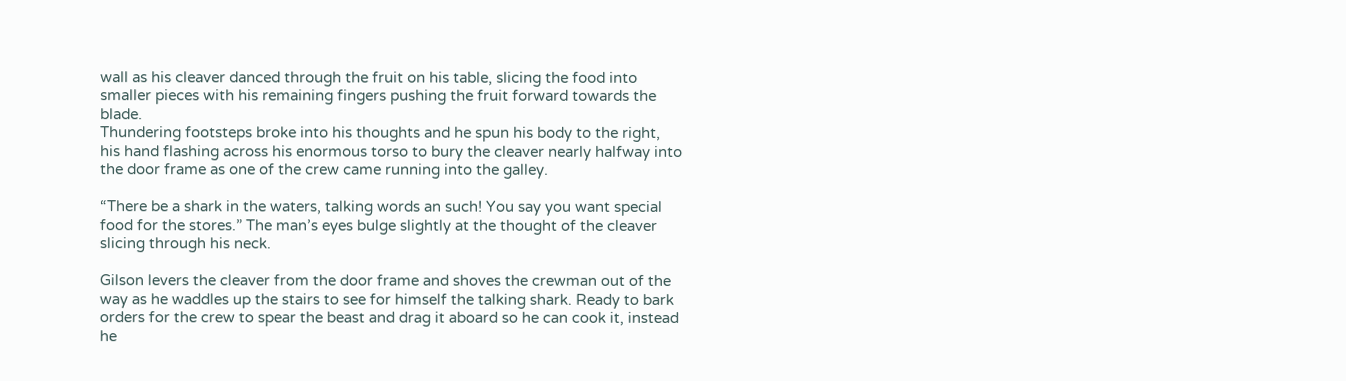wall as his cleaver danced through the fruit on his table, slicing the food into smaller pieces with his remaining fingers pushing the fruit forward towards the blade.
Thundering footsteps broke into his thoughts and he spun his body to the right, his hand flashing across his enormous torso to bury the cleaver nearly halfway into the door frame as one of the crew came running into the galley.

“There be a shark in the waters, talking words an such! You say you want special food for the stores.” The man’s eyes bulge slightly at the thought of the cleaver slicing through his neck.

Gilson levers the cleaver from the door frame and shoves the crewman out of the way as he waddles up the stairs to see for himself the talking shark. Ready to bark orders for the crew to spear the beast and drag it aboard so he can cook it, instead he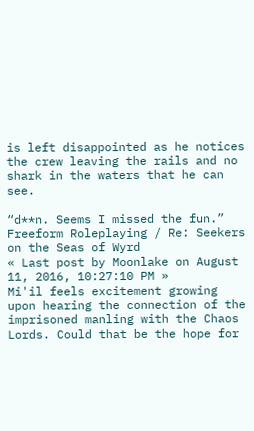is left disappointed as he notices the crew leaving the rails and no shark in the waters that he can see.

“d**n. Seems I missed the fun.”
Freeform Roleplaying / Re: Seekers on the Seas of Wyrd
« Last post by Moonlake on August 11, 2016, 10:27:10 PM »
Mi'il feels excitement growing upon hearing the connection of the imprisoned manling with the Chaos Lords. Could that be the hope for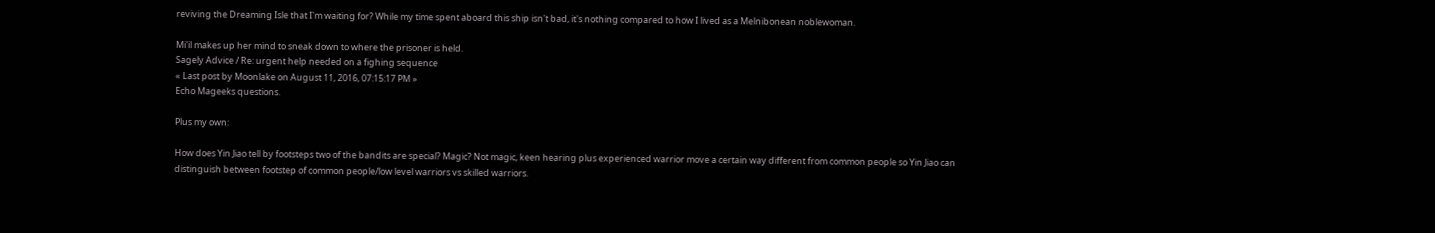reviving the Dreaming Isle that I'm waiting for? While my time spent aboard this ship isn't bad, it's nothing compared to how I lived as a Melnibonean noblewoman.

Mi'il makes up her mind to sneak down to where the prisoner is held.
Sagely Advice / Re: urgent help needed on a fighing sequence
« Last post by Moonlake on August 11, 2016, 07:15:17 PM »
Echo Mageeks questions.

Plus my own:

How does Yin Jiao tell by footsteps two of the bandits are special? Magic? Not magic, keen hearing plus experienced warrior move a certain way different from common people so Yin Jiao can distinguish between footstep of common people/low level warriors vs skilled warriors.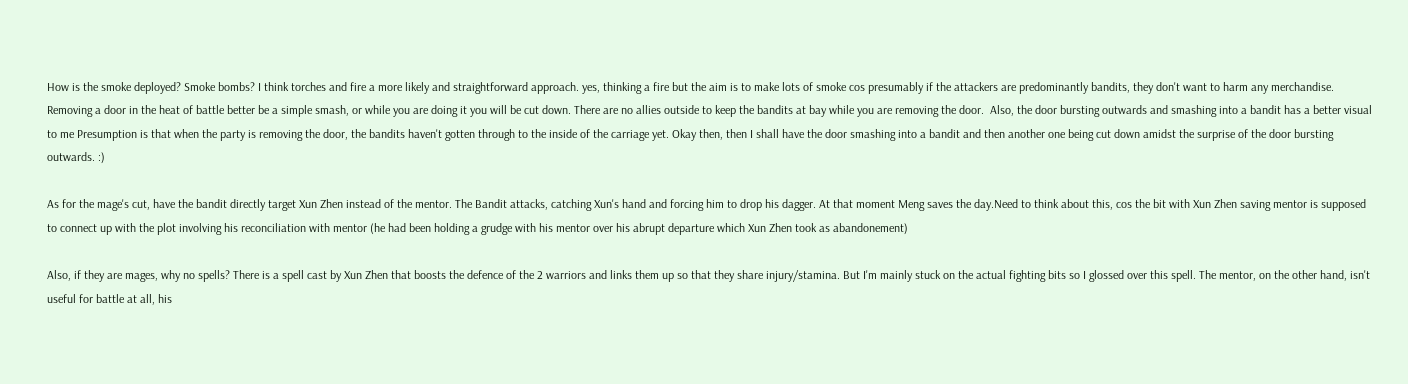How is the smoke deployed? Smoke bombs? I think torches and fire a more likely and straightforward approach. yes, thinking a fire but the aim is to make lots of smoke cos presumably if the attackers are predominantly bandits, they don't want to harm any merchandise.
Removing a door in the heat of battle better be a simple smash, or while you are doing it you will be cut down. There are no allies outside to keep the bandits at bay while you are removing the door.  Also, the door bursting outwards and smashing into a bandit has a better visual to me Presumption is that when the party is removing the door, the bandits haven't gotten through to the inside of the carriage yet. Okay then, then I shall have the door smashing into a bandit and then another one being cut down amidst the surprise of the door bursting outwards. :)

As for the mage's cut, have the bandit directly target Xun Zhen instead of the mentor. The Bandit attacks, catching Xun's hand and forcing him to drop his dagger. At that moment Meng saves the day.Need to think about this, cos the bit with Xun Zhen saving mentor is supposed to connect up with the plot involving his reconciliation with mentor (he had been holding a grudge with his mentor over his abrupt departure which Xun Zhen took as abandonement)

Also, if they are mages, why no spells? There is a spell cast by Xun Zhen that boosts the defence of the 2 warriors and links them up so that they share injury/stamina. But I'm mainly stuck on the actual fighting bits so I glossed over this spell. The mentor, on the other hand, isn't useful for battle at all, his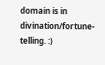domain is in divination/fortune-telling. :)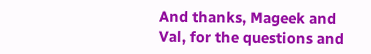And thanks, Mageek and Val, for the questions and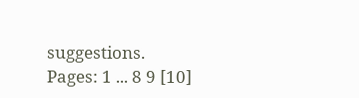suggestions.
Pages: 1 ... 8 9 [10]